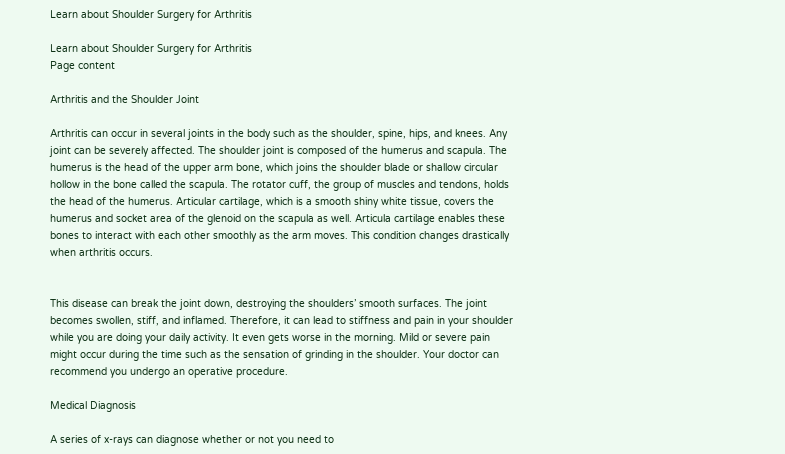Learn about Shoulder Surgery for Arthritis

Learn about Shoulder Surgery for Arthritis
Page content

Arthritis and the Shoulder Joint

Arthritis can occur in several joints in the body such as the shoulder, spine, hips, and knees. Any joint can be severely affected. The shoulder joint is composed of the humerus and scapula. The humerus is the head of the upper arm bone, which joins the shoulder blade or shallow circular hollow in the bone called the scapula. The rotator cuff, the group of muscles and tendons, holds the head of the humerus. Articular cartilage, which is a smooth shiny white tissue, covers the humerus and socket area of the glenoid on the scapula as well. Articula cartilage enables these bones to interact with each other smoothly as the arm moves. This condition changes drastically when arthritis occurs.


This disease can break the joint down, destroying the shoulders’ smooth surfaces. The joint becomes swollen, stiff, and inflamed. Therefore, it can lead to stiffness and pain in your shoulder while you are doing your daily activity. It even gets worse in the morning. Mild or severe pain might occur during the time such as the sensation of grinding in the shoulder. Your doctor can recommend you undergo an operative procedure.

Medical Diagnosis

A series of x-rays can diagnose whether or not you need to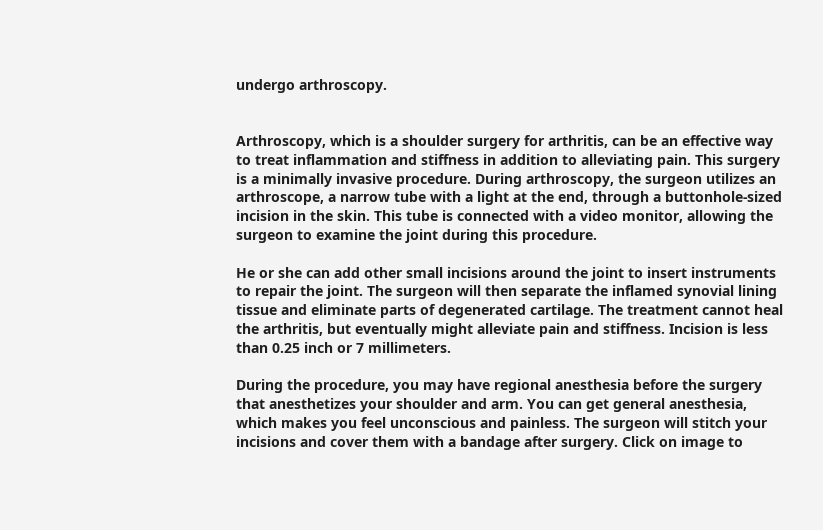undergo arthroscopy.


Arthroscopy, which is a shoulder surgery for arthritis, can be an effective way to treat inflammation and stiffness in addition to alleviating pain. This surgery is a minimally invasive procedure. During arthroscopy, the surgeon utilizes an arthroscope, a narrow tube with a light at the end, through a buttonhole-sized incision in the skin. This tube is connected with a video monitor, allowing the surgeon to examine the joint during this procedure.

He or she can add other small incisions around the joint to insert instruments to repair the joint. The surgeon will then separate the inflamed synovial lining tissue and eliminate parts of degenerated cartilage. The treatment cannot heal the arthritis, but eventually might alleviate pain and stiffness. Incision is less than 0.25 inch or 7 millimeters.

During the procedure, you may have regional anesthesia before the surgery that anesthetizes your shoulder and arm. You can get general anesthesia, which makes you feel unconscious and painless. The surgeon will stitch your incisions and cover them with a bandage after surgery. Click on image to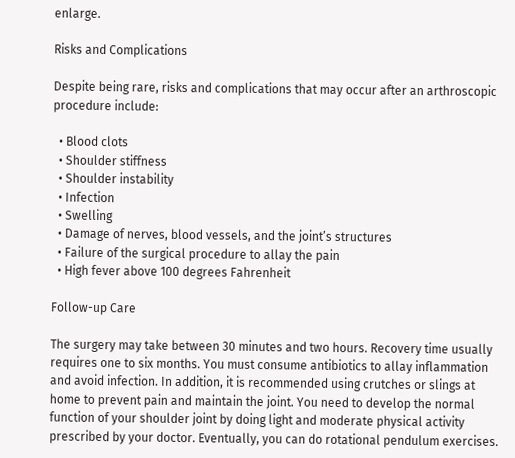enlarge.

Risks and Complications

Despite being rare, risks and complications that may occur after an arthroscopic procedure include:

  • Blood clots
  • Shoulder stiffness
  • Shoulder instability
  • Infection
  • Swelling
  • Damage of nerves, blood vessels, and the joint’s structures
  • Failure of the surgical procedure to allay the pain
  • High fever above 100 degrees Fahrenheit

Follow-up Care

The surgery may take between 30 minutes and two hours. Recovery time usually requires one to six months. You must consume antibiotics to allay inflammation and avoid infection. In addition, it is recommended using crutches or slings at home to prevent pain and maintain the joint. You need to develop the normal function of your shoulder joint by doing light and moderate physical activity prescribed by your doctor. Eventually, you can do rotational pendulum exercises.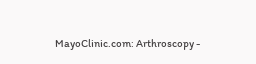MayoClinic.com: Arthroscopy -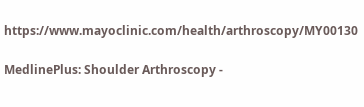https://www.mayoclinic.com/health/arthroscopy/MY00130

MedlinePlus: Shoulder Arthroscopy -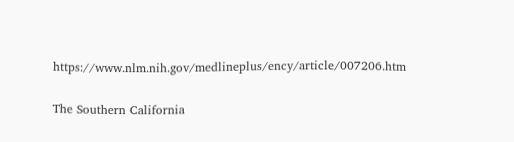https://www.nlm.nih.gov/medlineplus/ency/article/007206.htm

The Southern California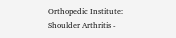Orthopedic Institute: Shoulder Arthritis -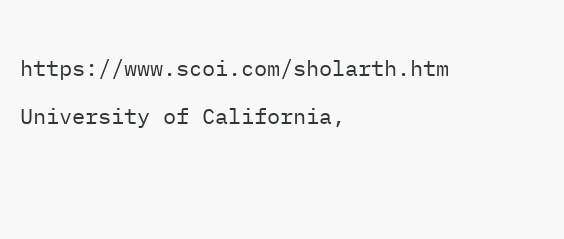https://www.scoi.com/sholarth.htm

University of California,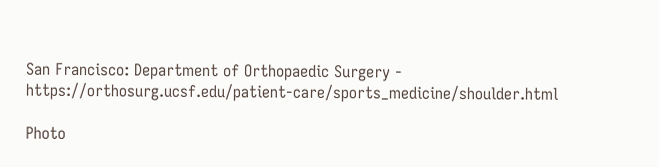San Francisco: Department of Orthopaedic Surgery - https://orthosurg.ucsf.edu/patient-care/sports_medicine/shoulder.html

Photo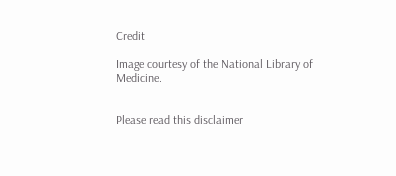Credit

Image courtesy of the National Library of Medicine.


Please read this disclaimer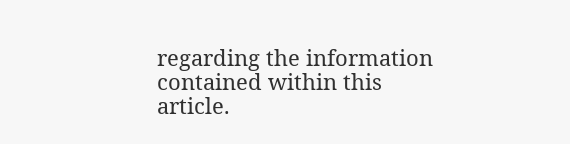regarding the information contained within this article.